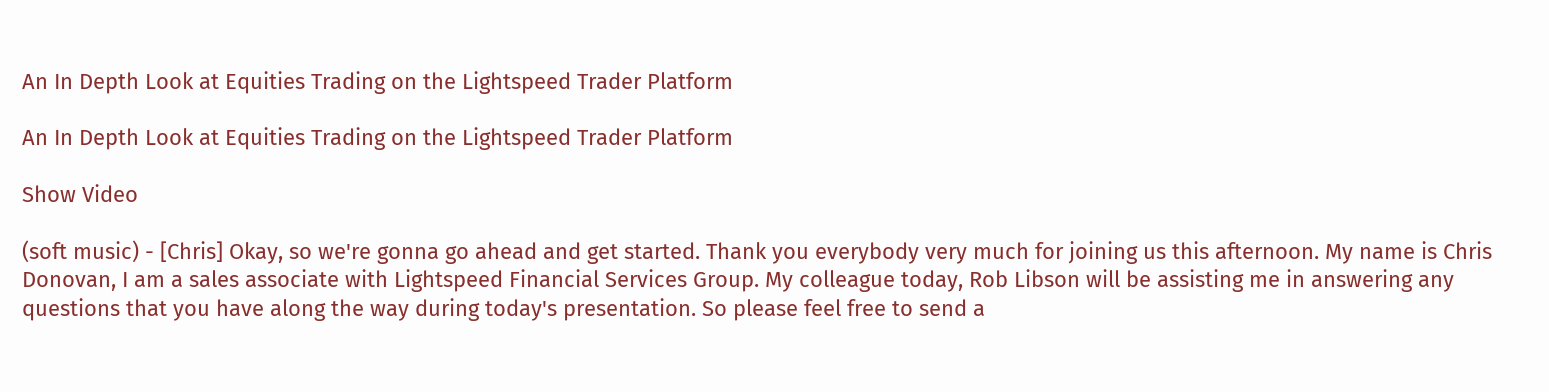An In Depth Look at Equities Trading on the Lightspeed Trader Platform

An In Depth Look at Equities Trading on the Lightspeed Trader Platform

Show Video

(soft music) - [Chris] Okay, so we're gonna go ahead and get started. Thank you everybody very much for joining us this afternoon. My name is Chris Donovan, I am a sales associate with Lightspeed Financial Services Group. My colleague today, Rob Libson will be assisting me in answering any questions that you have along the way during today's presentation. So please feel free to send a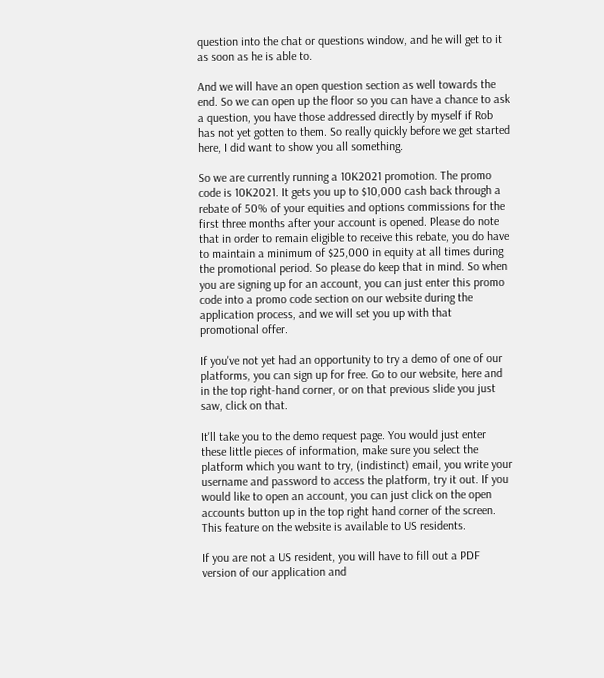question into the chat or questions window, and he will get to it as soon as he is able to.

And we will have an open question section as well towards the end. So we can open up the floor so you can have a chance to ask a question, you have those addressed directly by myself if Rob has not yet gotten to them. So really quickly before we get started here, I did want to show you all something.

So we are currently running a 10K2021 promotion. The promo code is 10K2021. It gets you up to $10,000 cash back through a rebate of 50% of your equities and options commissions for the first three months after your account is opened. Please do note that in order to remain eligible to receive this rebate, you do have to maintain a minimum of $25,000 in equity at all times during the promotional period. So please do keep that in mind. So when you are signing up for an account, you can just enter this promo code into a promo code section on our website during the application process, and we will set you up with that promotional offer.

If you've not yet had an opportunity to try a demo of one of our platforms, you can sign up for free. Go to our website, here and in the top right-hand corner, or on that previous slide you just saw, click on that.

It'll take you to the demo request page. You would just enter these little pieces of information, make sure you select the platform which you want to try, (indistinct) email, you write your username and password to access the platform, try it out. If you would like to open an account, you can just click on the open accounts button up in the top right hand corner of the screen. This feature on the website is available to US residents.

If you are not a US resident, you will have to fill out a PDF version of our application and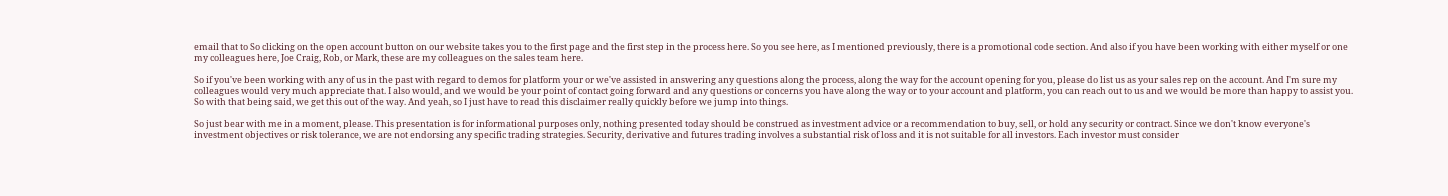email that to So clicking on the open account button on our website takes you to the first page and the first step in the process here. So you see here, as I mentioned previously, there is a promotional code section. And also if you have been working with either myself or one my colleagues here, Joe Craig, Rob, or Mark, these are my colleagues on the sales team here.

So if you've been working with any of us in the past with regard to demos for platform your or we've assisted in answering any questions along the process, along the way for the account opening for you, please do list us as your sales rep on the account. And I'm sure my colleagues would very much appreciate that. I also would, and we would be your point of contact going forward and any questions or concerns you have along the way or to your account and platform, you can reach out to us and we would be more than happy to assist you. So with that being said, we get this out of the way. And yeah, so I just have to read this disclaimer really quickly before we jump into things.

So just bear with me in a moment, please. This presentation is for informational purposes only, nothing presented today should be construed as investment advice or a recommendation to buy, sell, or hold any security or contract. Since we don't know everyone's investment objectives or risk tolerance, we are not endorsing any specific trading strategies. Security, derivative and futures trading involves a substantial risk of loss and it is not suitable for all investors. Each investor must consider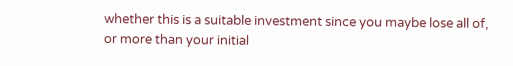whether this is a suitable investment since you maybe lose all of, or more than your initial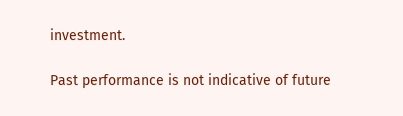investment.

Past performance is not indicative of future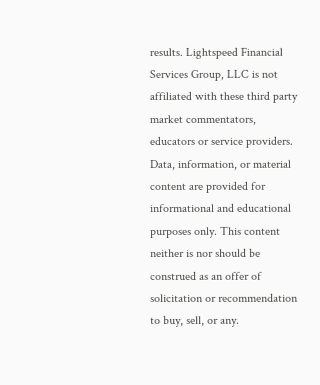results. Lightspeed Financial Services Group, LLC is not affiliated with these third party market commentators, educators or service providers. Data, information, or material content are provided for informational and educational purposes only. This content neither is nor should be construed as an offer of solicitation or recommendation to buy, sell, or any.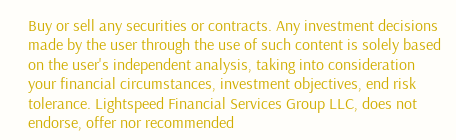Buy or sell any securities or contracts. Any investment decisions made by the user through the use of such content is solely based on the user's independent analysis, taking into consideration your financial circumstances, investment objectives, end risk tolerance. Lightspeed Financial Services Group LLC, does not endorse, offer nor recommended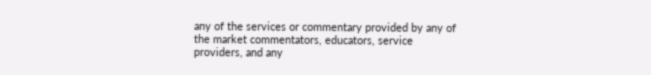any of the services or commentary provided by any of the market commentators, educators, service providers, and any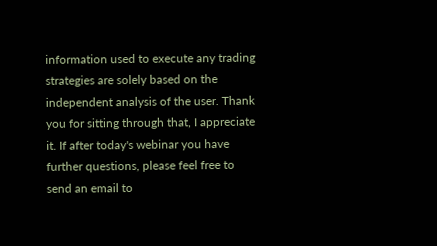information used to execute any trading strategies are solely based on the independent analysis of the user. Thank you for sitting through that, I appreciate it. If after today's webinar you have further questions, please feel free to send an email to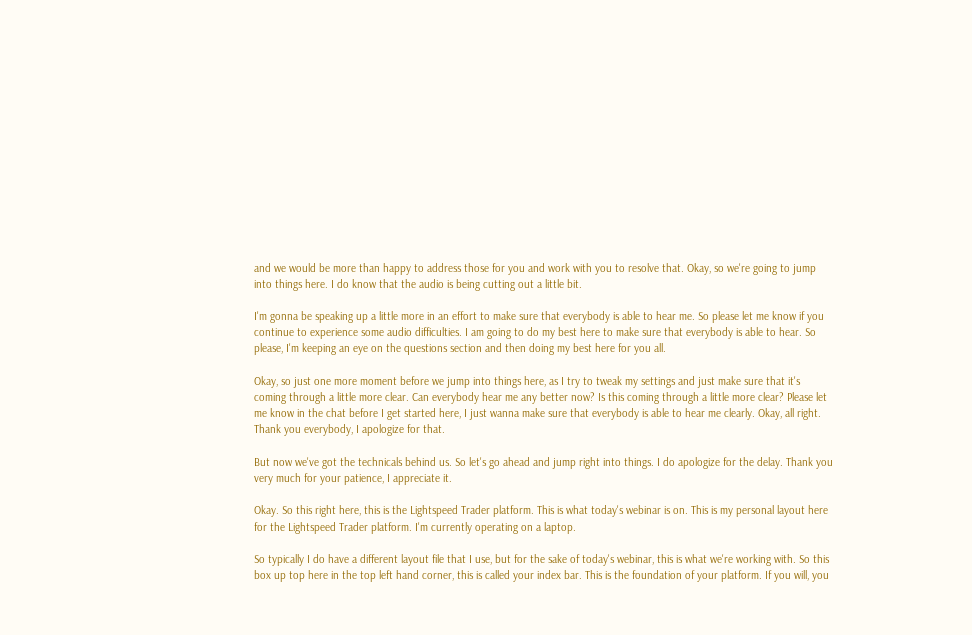and we would be more than happy to address those for you and work with you to resolve that. Okay, so we're going to jump into things here. I do know that the audio is being cutting out a little bit.

I'm gonna be speaking up a little more in an effort to make sure that everybody is able to hear me. So please let me know if you continue to experience some audio difficulties. I am going to do my best here to make sure that everybody is able to hear. So please, I'm keeping an eye on the questions section and then doing my best here for you all.

Okay, so just one more moment before we jump into things here, as I try to tweak my settings and just make sure that it's coming through a little more clear. Can everybody hear me any better now? Is this coming through a little more clear? Please let me know in the chat before I get started here, I just wanna make sure that everybody is able to hear me clearly. Okay, all right. Thank you everybody, I apologize for that.

But now we've got the technicals behind us. So let's go ahead and jump right into things. I do apologize for the delay. Thank you very much for your patience, I appreciate it.

Okay. So this right here, this is the Lightspeed Trader platform. This is what today's webinar is on. This is my personal layout here for the Lightspeed Trader platform. I'm currently operating on a laptop.

So typically I do have a different layout file that I use, but for the sake of today's webinar, this is what we're working with. So this box up top here in the top left hand corner, this is called your index bar. This is the foundation of your platform. If you will, you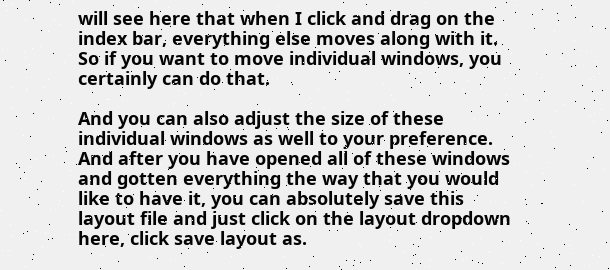will see here that when I click and drag on the index bar, everything else moves along with it. So if you want to move individual windows, you certainly can do that.

And you can also adjust the size of these individual windows as well to your preference. And after you have opened all of these windows and gotten everything the way that you would like to have it, you can absolutely save this layout file and just click on the layout dropdown here, click save layout as.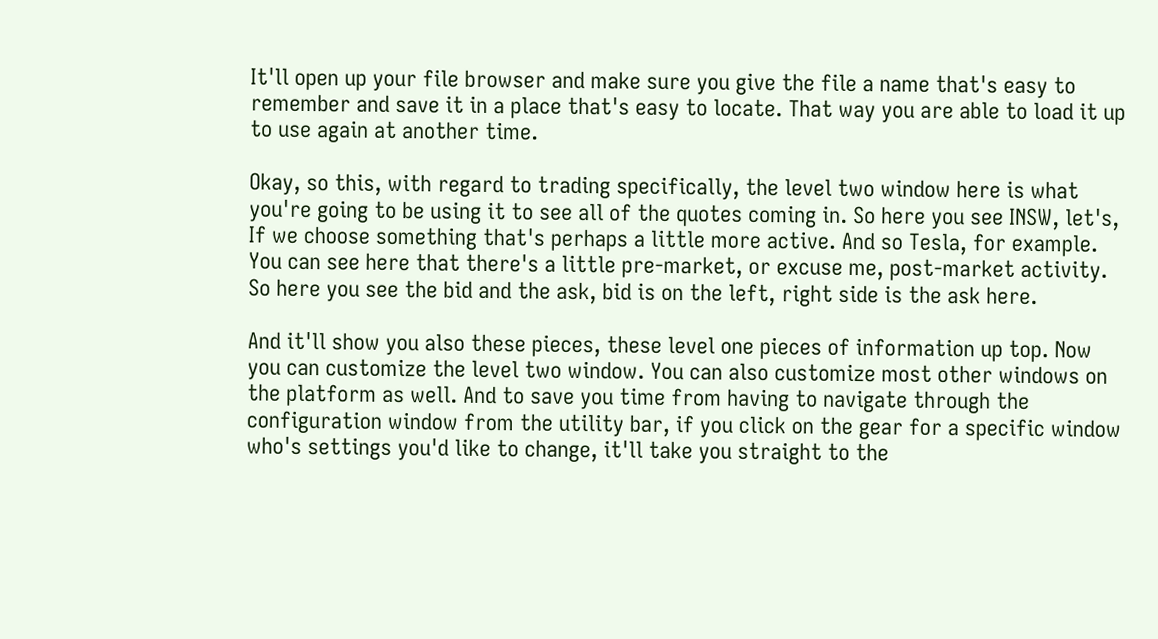It'll open up your file browser and make sure you give the file a name that's easy to remember and save it in a place that's easy to locate. That way you are able to load it up to use again at another time.

Okay, so this, with regard to trading specifically, the level two window here is what you're going to be using it to see all of the quotes coming in. So here you see INSW, let's, If we choose something that's perhaps a little more active. And so Tesla, for example. You can see here that there's a little pre-market, or excuse me, post-market activity. So here you see the bid and the ask, bid is on the left, right side is the ask here.

And it'll show you also these pieces, these level one pieces of information up top. Now you can customize the level two window. You can also customize most other windows on the platform as well. And to save you time from having to navigate through the configuration window from the utility bar, if you click on the gear for a specific window who's settings you'd like to change, it'll take you straight to the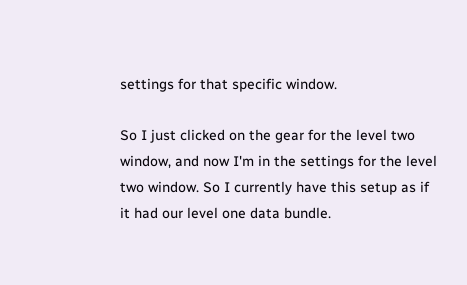settings for that specific window.

So I just clicked on the gear for the level two window, and now I'm in the settings for the level two window. So I currently have this setup as if it had our level one data bundle.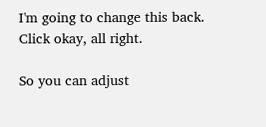I'm going to change this back. Click okay, all right.

So you can adjust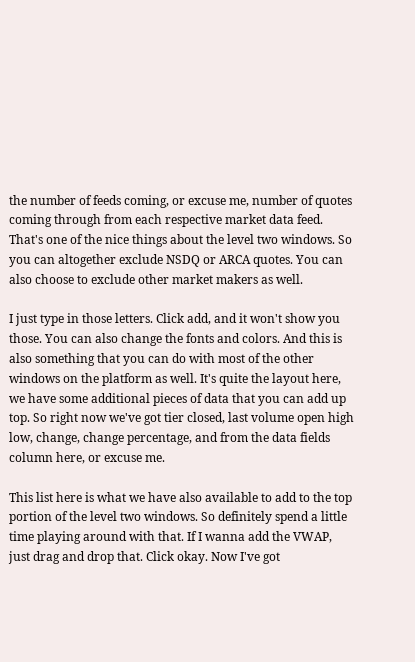the number of feeds coming, or excuse me, number of quotes coming through from each respective market data feed. That's one of the nice things about the level two windows. So you can altogether exclude NSDQ or ARCA quotes. You can also choose to exclude other market makers as well.

I just type in those letters. Click add, and it won't show you those. You can also change the fonts and colors. And this is also something that you can do with most of the other windows on the platform as well. It's quite the layout here, we have some additional pieces of data that you can add up top. So right now we've got tier closed, last volume open high low, change, change percentage, and from the data fields column here, or excuse me.

This list here is what we have also available to add to the top portion of the level two windows. So definitely spend a little time playing around with that. If I wanna add the VWAP, just drag and drop that. Click okay. Now I've got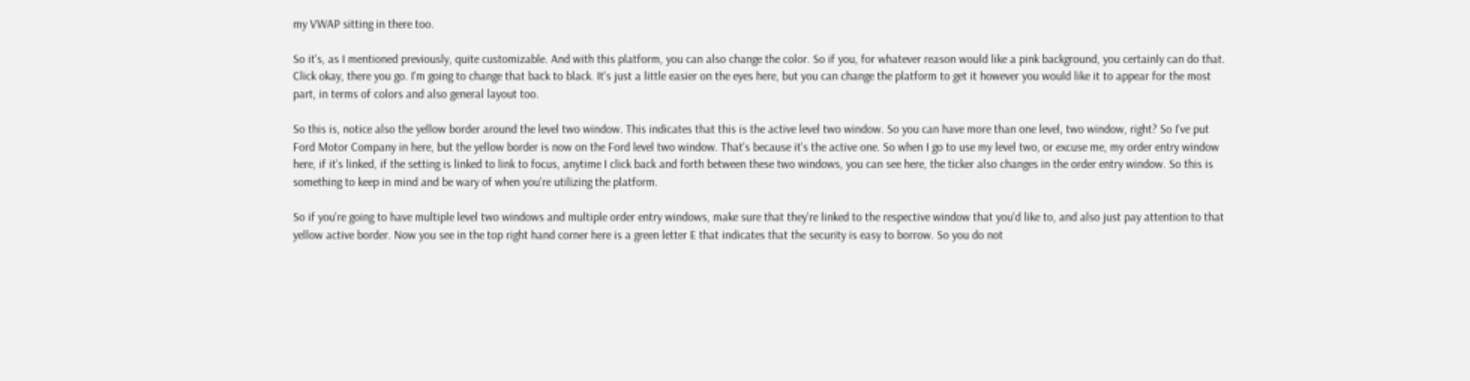my VWAP sitting in there too.

So it's, as I mentioned previously, quite customizable. And with this platform, you can also change the color. So if you, for whatever reason would like a pink background, you certainly can do that. Click okay, there you go. I'm going to change that back to black. It's just a little easier on the eyes here, but you can change the platform to get it however you would like it to appear for the most part, in terms of colors and also general layout too.

So this is, notice also the yellow border around the level two window. This indicates that this is the active level two window. So you can have more than one level, two window, right? So I've put Ford Motor Company in here, but the yellow border is now on the Ford level two window. That's because it's the active one. So when I go to use my level two, or excuse me, my order entry window here, if it's linked, if the setting is linked to link to focus, anytime I click back and forth between these two windows, you can see here, the ticker also changes in the order entry window. So this is something to keep in mind and be wary of when you're utilizing the platform.

So if you're going to have multiple level two windows and multiple order entry windows, make sure that they're linked to the respective window that you'd like to, and also just pay attention to that yellow active border. Now you see in the top right hand corner here is a green letter E that indicates that the security is easy to borrow. So you do not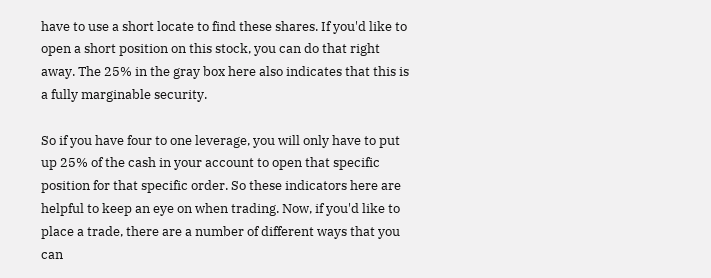have to use a short locate to find these shares. If you'd like to open a short position on this stock, you can do that right away. The 25% in the gray box here also indicates that this is a fully marginable security.

So if you have four to one leverage, you will only have to put up 25% of the cash in your account to open that specific position for that specific order. So these indicators here are helpful to keep an eye on when trading. Now, if you'd like to place a trade, there are a number of different ways that you can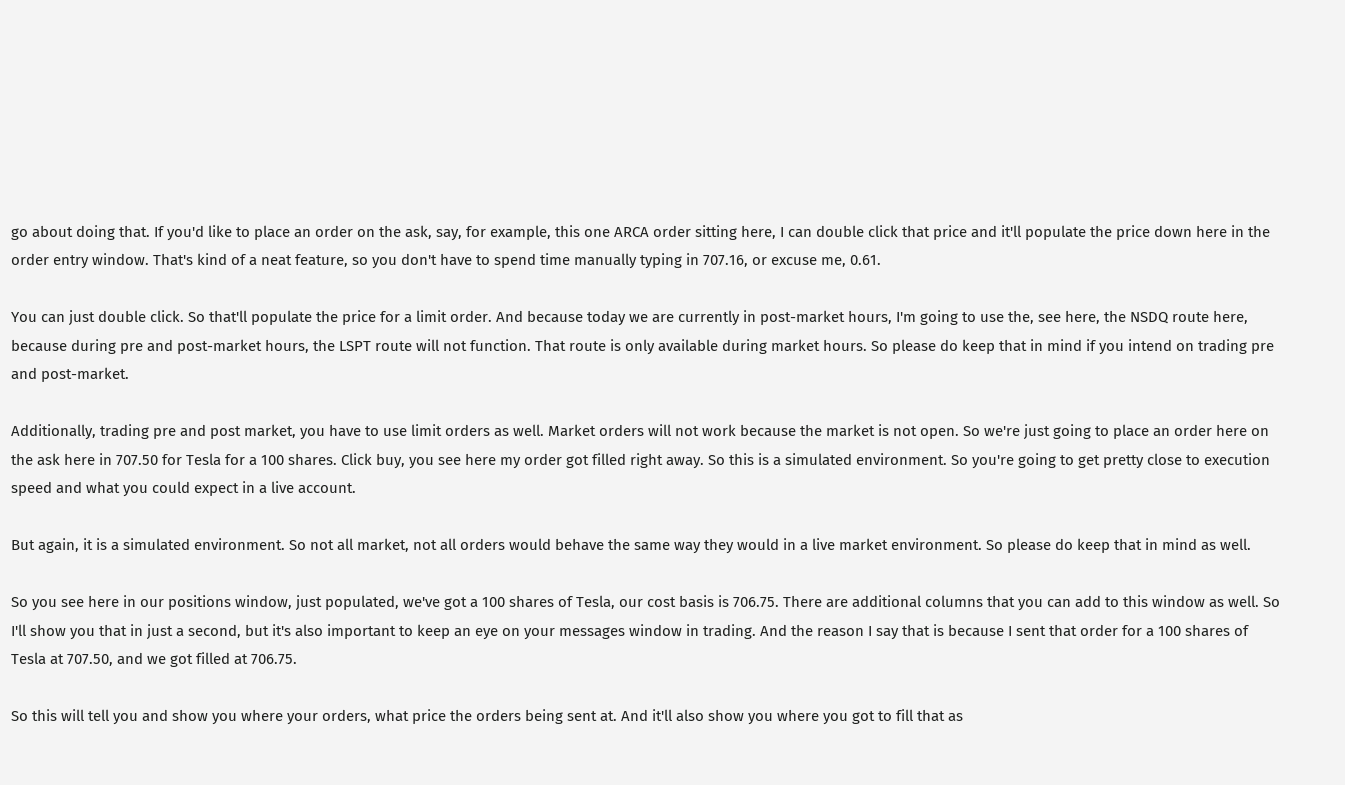go about doing that. If you'd like to place an order on the ask, say, for example, this one ARCA order sitting here, I can double click that price and it'll populate the price down here in the order entry window. That's kind of a neat feature, so you don't have to spend time manually typing in 707.16, or excuse me, 0.61.

You can just double click. So that'll populate the price for a limit order. And because today we are currently in post-market hours, I'm going to use the, see here, the NSDQ route here, because during pre and post-market hours, the LSPT route will not function. That route is only available during market hours. So please do keep that in mind if you intend on trading pre and post-market.

Additionally, trading pre and post market, you have to use limit orders as well. Market orders will not work because the market is not open. So we're just going to place an order here on the ask here in 707.50 for Tesla for a 100 shares. Click buy, you see here my order got filled right away. So this is a simulated environment. So you're going to get pretty close to execution speed and what you could expect in a live account.

But again, it is a simulated environment. So not all market, not all orders would behave the same way they would in a live market environment. So please do keep that in mind as well.

So you see here in our positions window, just populated, we've got a 100 shares of Tesla, our cost basis is 706.75. There are additional columns that you can add to this window as well. So I'll show you that in just a second, but it's also important to keep an eye on your messages window in trading. And the reason I say that is because I sent that order for a 100 shares of Tesla at 707.50, and we got filled at 706.75.

So this will tell you and show you where your orders, what price the orders being sent at. And it'll also show you where you got to fill that as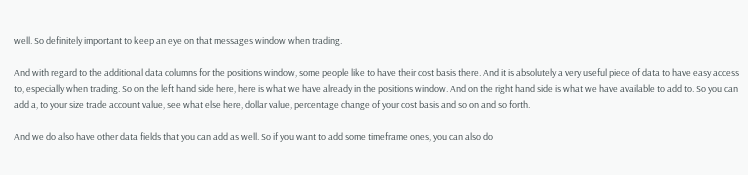well. So definitely important to keep an eye on that messages window when trading.

And with regard to the additional data columns for the positions window, some people like to have their cost basis there. And it is absolutely a very useful piece of data to have easy access to, especially when trading. So on the left hand side here, here is what we have already in the positions window. And on the right hand side is what we have available to add to. So you can add a, to your size trade account value, see what else here, dollar value, percentage change of your cost basis and so on and so forth.

And we do also have other data fields that you can add as well. So if you want to add some timeframe ones, you can also do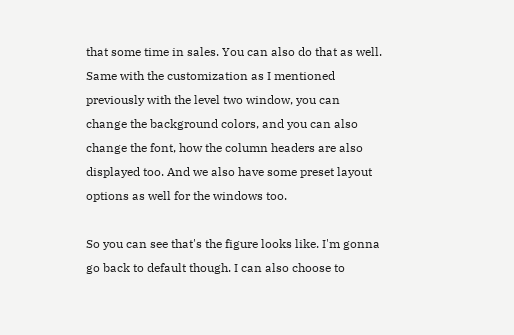that some time in sales. You can also do that as well. Same with the customization as I mentioned previously with the level two window, you can change the background colors, and you can also change the font, how the column headers are also displayed too. And we also have some preset layout options as well for the windows too.

So you can see that's the figure looks like. I'm gonna go back to default though. I can also choose to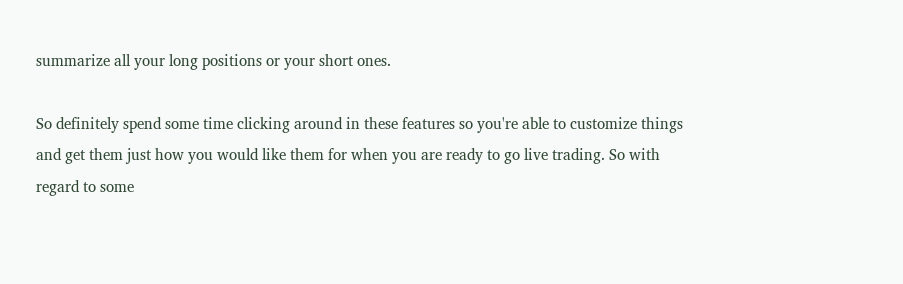summarize all your long positions or your short ones.

So definitely spend some time clicking around in these features so you're able to customize things and get them just how you would like them for when you are ready to go live trading. So with regard to some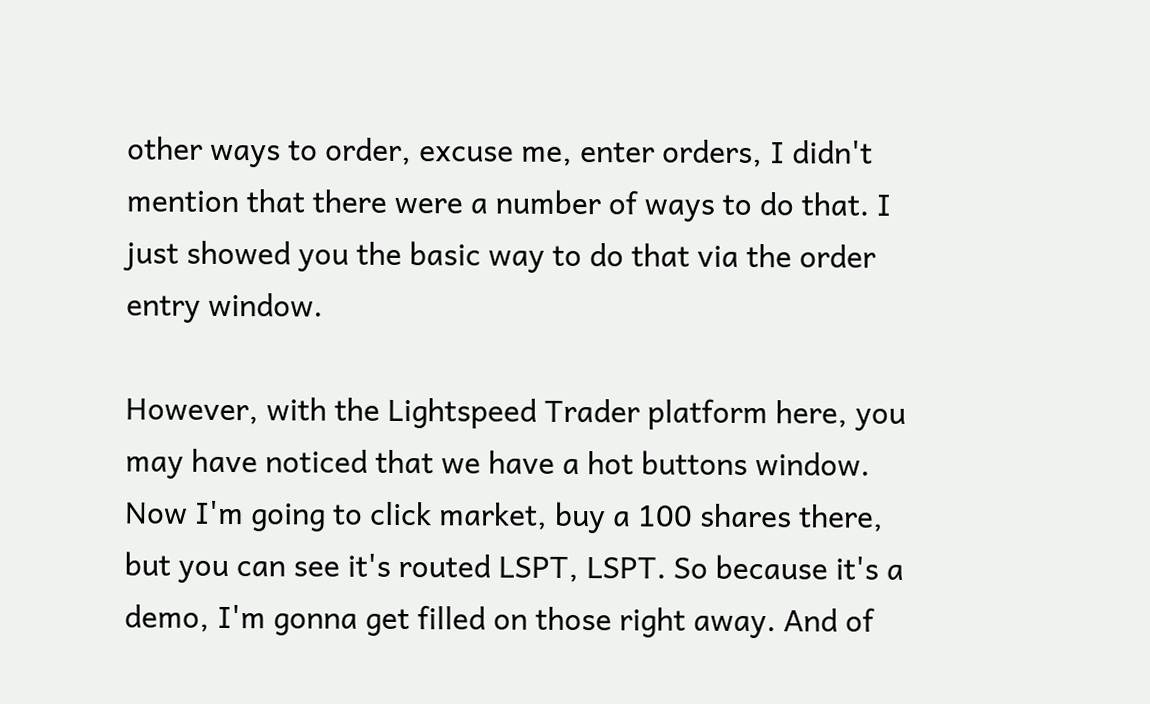other ways to order, excuse me, enter orders, I didn't mention that there were a number of ways to do that. I just showed you the basic way to do that via the order entry window.

However, with the Lightspeed Trader platform here, you may have noticed that we have a hot buttons window. Now I'm going to click market, buy a 100 shares there, but you can see it's routed LSPT, LSPT. So because it's a demo, I'm gonna get filled on those right away. And of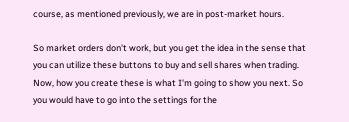course, as mentioned previously, we are in post-market hours.

So market orders don't work, but you get the idea in the sense that you can utilize these buttons to buy and sell shares when trading. Now, how you create these is what I'm going to show you next. So you would have to go into the settings for the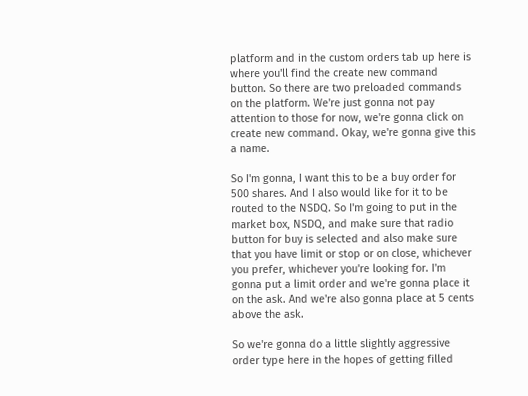platform and in the custom orders tab up here is where you'll find the create new command button. So there are two preloaded commands on the platform. We're just gonna not pay attention to those for now, we're gonna click on create new command. Okay, we're gonna give this a name.

So I'm gonna, I want this to be a buy order for 500 shares. And I also would like for it to be routed to the NSDQ. So I'm going to put in the market box, NSDQ, and make sure that radio button for buy is selected and also make sure that you have limit or stop or on close, whichever you prefer, whichever you're looking for. I'm gonna put a limit order and we're gonna place it on the ask. And we're also gonna place at 5 cents above the ask.

So we're gonna do a little slightly aggressive order type here in the hopes of getting filled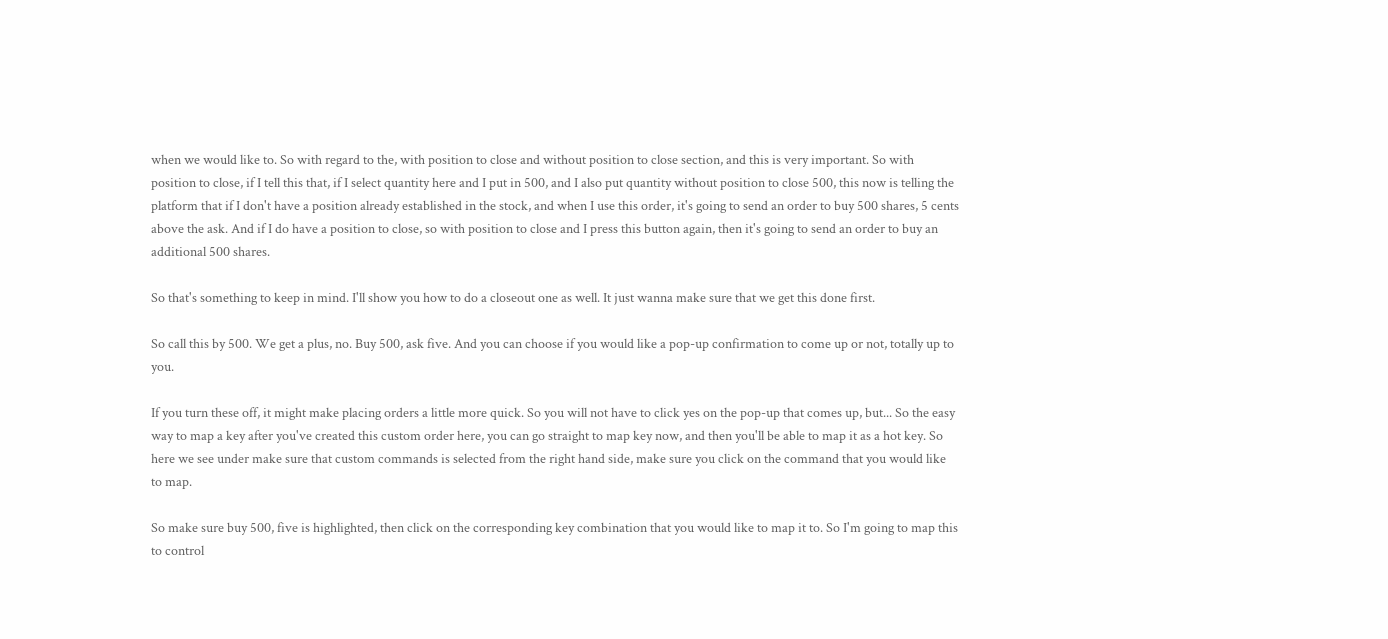when we would like to. So with regard to the, with position to close and without position to close section, and this is very important. So with position to close, if I tell this that, if I select quantity here and I put in 500, and I also put quantity without position to close 500, this now is telling the platform that if I don't have a position already established in the stock, and when I use this order, it's going to send an order to buy 500 shares, 5 cents above the ask. And if I do have a position to close, so with position to close and I press this button again, then it's going to send an order to buy an additional 500 shares.

So that's something to keep in mind. I'll show you how to do a closeout one as well. It just wanna make sure that we get this done first.

So call this by 500. We get a plus, no. Buy 500, ask five. And you can choose if you would like a pop-up confirmation to come up or not, totally up to you.

If you turn these off, it might make placing orders a little more quick. So you will not have to click yes on the pop-up that comes up, but... So the easy way to map a key after you've created this custom order here, you can go straight to map key now, and then you'll be able to map it as a hot key. So here we see under make sure that custom commands is selected from the right hand side, make sure you click on the command that you would like to map.

So make sure buy 500, five is highlighted, then click on the corresponding key combination that you would like to map it to. So I'm going to map this to control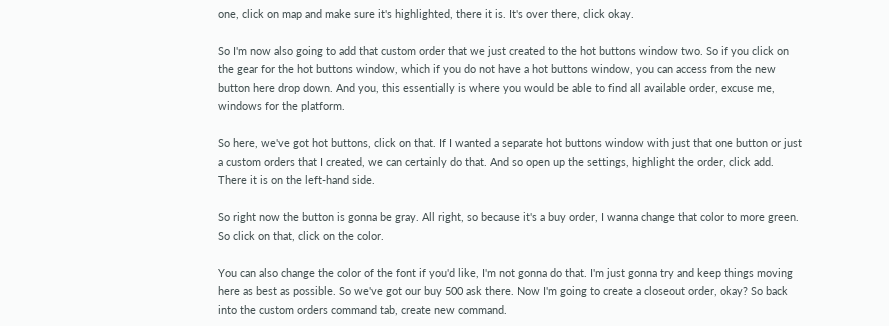one, click on map and make sure it's highlighted, there it is. It's over there, click okay.

So I'm now also going to add that custom order that we just created to the hot buttons window two. So if you click on the gear for the hot buttons window, which if you do not have a hot buttons window, you can access from the new button here drop down. And you, this essentially is where you would be able to find all available order, excuse me, windows for the platform.

So here, we've got hot buttons, click on that. If I wanted a separate hot buttons window with just that one button or just a custom orders that I created, we can certainly do that. And so open up the settings, highlight the order, click add. There it is on the left-hand side.

So right now the button is gonna be gray. All right, so because it's a buy order, I wanna change that color to more green. So click on that, click on the color.

You can also change the color of the font if you'd like, I'm not gonna do that. I'm just gonna try and keep things moving here as best as possible. So we've got our buy 500 ask there. Now I'm going to create a closeout order, okay? So back into the custom orders command tab, create new command.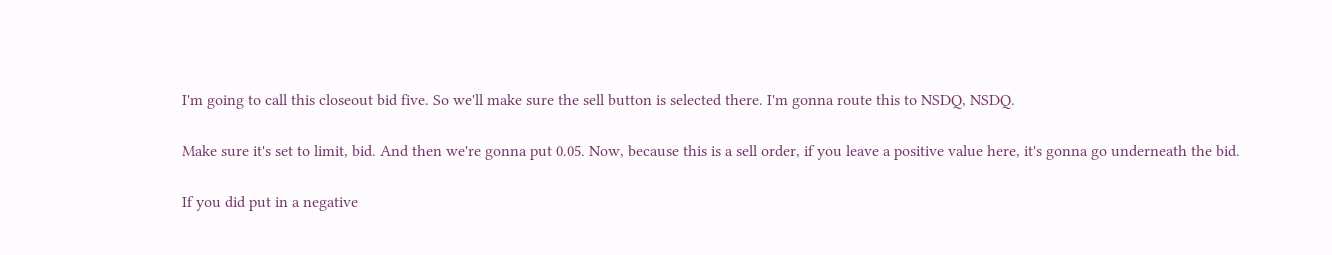I'm going to call this closeout bid five. So we'll make sure the sell button is selected there. I'm gonna route this to NSDQ, NSDQ.

Make sure it's set to limit, bid. And then we're gonna put 0.05. Now, because this is a sell order, if you leave a positive value here, it's gonna go underneath the bid.

If you did put in a negative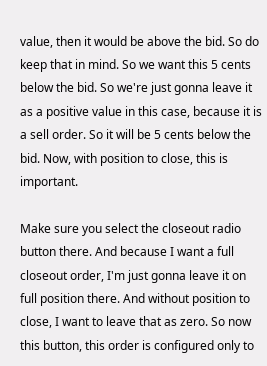value, then it would be above the bid. So do keep that in mind. So we want this 5 cents below the bid. So we're just gonna leave it as a positive value in this case, because it is a sell order. So it will be 5 cents below the bid. Now, with position to close, this is important.

Make sure you select the closeout radio button there. And because I want a full closeout order, I'm just gonna leave it on full position there. And without position to close, I want to leave that as zero. So now this button, this order is configured only to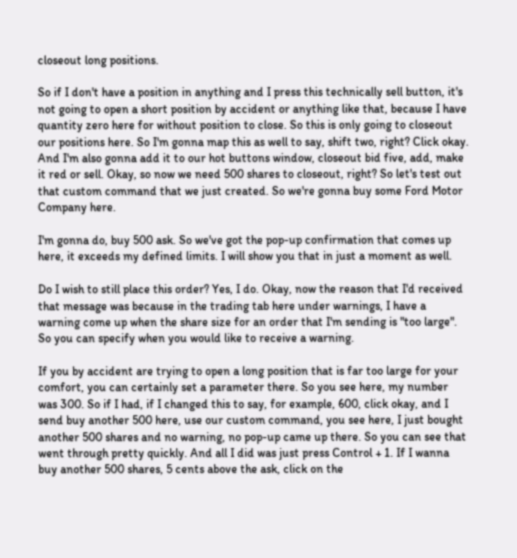closeout long positions.

So if I don't have a position in anything and I press this technically sell button, it's not going to open a short position by accident or anything like that, because I have quantity zero here for without position to close. So this is only going to closeout our positions here. So I'm gonna map this as well to say, shift two, right? Click okay. And I'm also gonna add it to our hot buttons window, closeout bid five, add, make it red or sell. Okay, so now we need 500 shares to closeout, right? So let's test out that custom command that we just created. So we're gonna buy some Ford Motor Company here.

I'm gonna do, buy 500 ask. So we've got the pop-up confirmation that comes up here, it exceeds my defined limits. I will show you that in just a moment as well.

Do I wish to still place this order? Yes, I do. Okay, now the reason that I'd received that message was because in the trading tab here under warnings, I have a warning come up when the share size for an order that I'm sending is "too large". So you can specify when you would like to receive a warning.

If you by accident are trying to open a long position that is far too large for your comfort, you can certainly set a parameter there. So you see here, my number was 300. So if I had, if I changed this to say, for example, 600, click okay, and I send buy another 500 here, use our custom command, you see here, I just bought another 500 shares and no warning, no pop-up came up there. So you can see that went through pretty quickly. And all I did was just press Control + 1. If I wanna buy another 500 shares, 5 cents above the ask, click on the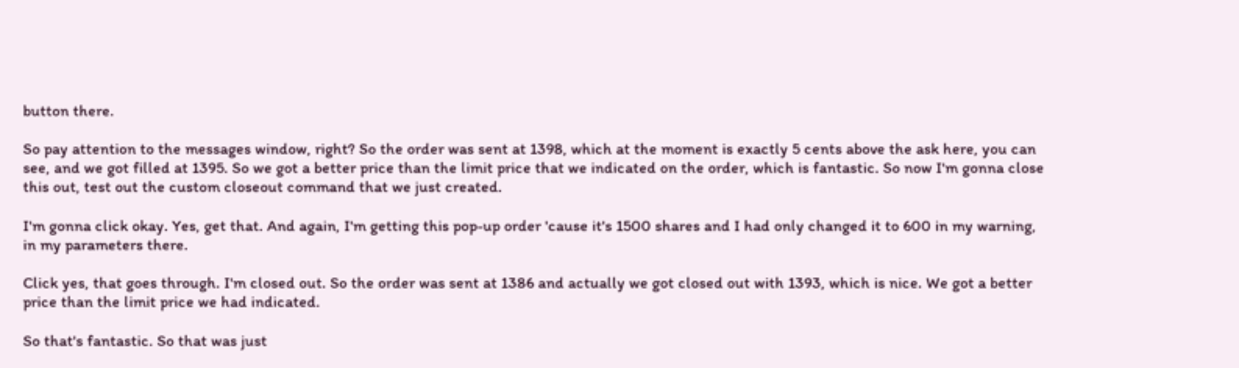button there.

So pay attention to the messages window, right? So the order was sent at 1398, which at the moment is exactly 5 cents above the ask here, you can see, and we got filled at 1395. So we got a better price than the limit price that we indicated on the order, which is fantastic. So now I'm gonna close this out, test out the custom closeout command that we just created.

I'm gonna click okay. Yes, get that. And again, I'm getting this pop-up order 'cause it's 1500 shares and I had only changed it to 600 in my warning, in my parameters there.

Click yes, that goes through. I'm closed out. So the order was sent at 1386 and actually we got closed out with 1393, which is nice. We got a better price than the limit price we had indicated.

So that's fantastic. So that was just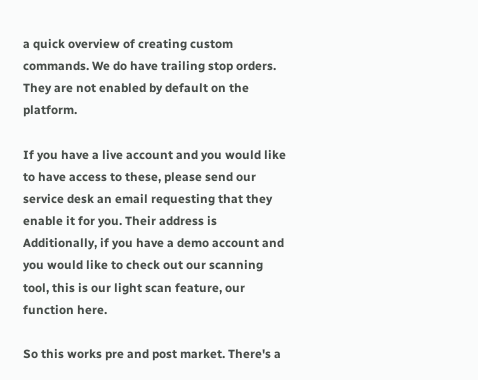a quick overview of creating custom commands. We do have trailing stop orders. They are not enabled by default on the platform.

If you have a live account and you would like to have access to these, please send our service desk an email requesting that they enable it for you. Their address is Additionally, if you have a demo account and you would like to check out our scanning tool, this is our light scan feature, our function here.

So this works pre and post market. There's a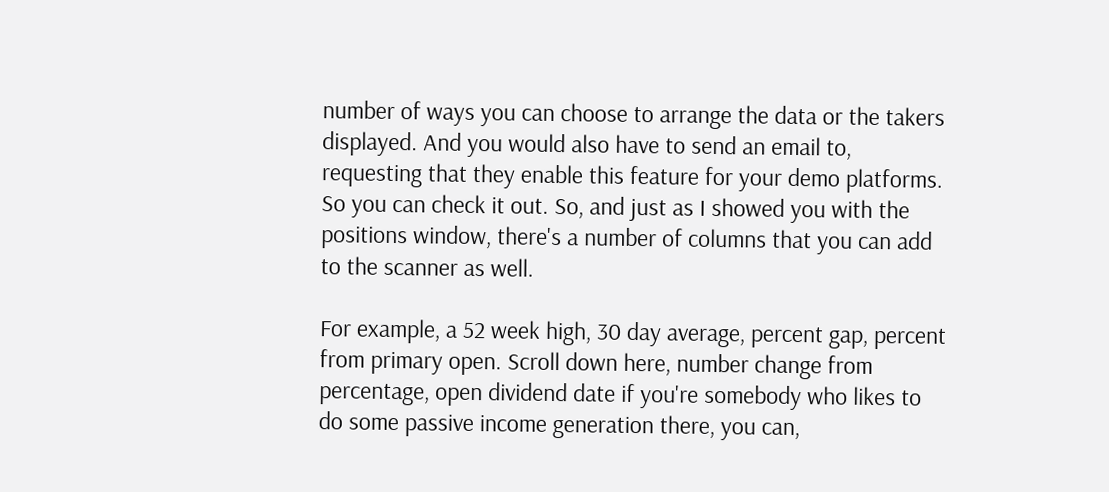number of ways you can choose to arrange the data or the takers displayed. And you would also have to send an email to, requesting that they enable this feature for your demo platforms. So you can check it out. So, and just as I showed you with the positions window, there's a number of columns that you can add to the scanner as well.

For example, a 52 week high, 30 day average, percent gap, percent from primary open. Scroll down here, number change from percentage, open dividend date if you're somebody who likes to do some passive income generation there, you can,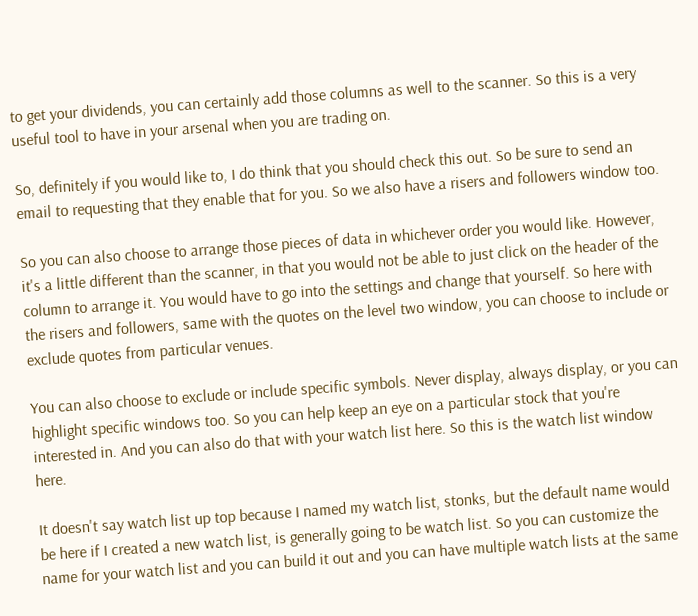to get your dividends, you can certainly add those columns as well to the scanner. So this is a very useful tool to have in your arsenal when you are trading on.

So, definitely if you would like to, I do think that you should check this out. So be sure to send an email to requesting that they enable that for you. So we also have a risers and followers window too.

So you can also choose to arrange those pieces of data in whichever order you would like. However, it's a little different than the scanner, in that you would not be able to just click on the header of the column to arrange it. You would have to go into the settings and change that yourself. So here with the risers and followers, same with the quotes on the level two window, you can choose to include or exclude quotes from particular venues.

You can also choose to exclude or include specific symbols. Never display, always display, or you can highlight specific windows too. So you can help keep an eye on a particular stock that you're interested in. And you can also do that with your watch list here. So this is the watch list window here.

It doesn't say watch list up top because I named my watch list, stonks, but the default name would be here if I created a new watch list, is generally going to be watch list. So you can customize the name for your watch list and you can build it out and you can have multiple watch lists at the same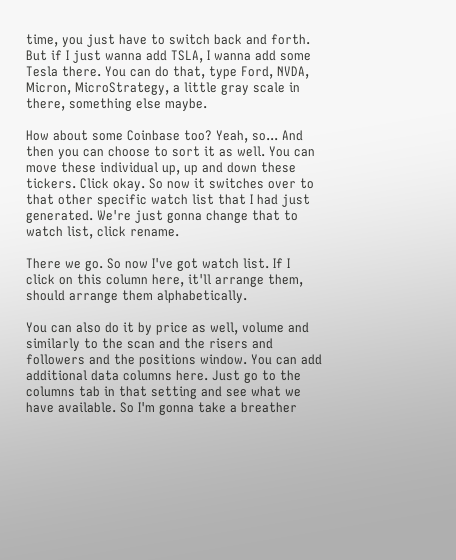time, you just have to switch back and forth. But if I just wanna add TSLA, I wanna add some Tesla there. You can do that, type Ford, NVDA, Micron, MicroStrategy, a little gray scale in there, something else maybe.

How about some Coinbase too? Yeah, so... And then you can choose to sort it as well. You can move these individual up, up and down these tickers. Click okay. So now it switches over to that other specific watch list that I had just generated. We're just gonna change that to watch list, click rename.

There we go. So now I've got watch list. If I click on this column here, it'll arrange them, should arrange them alphabetically.

You can also do it by price as well, volume and similarly to the scan and the risers and followers and the positions window. You can add additional data columns here. Just go to the columns tab in that setting and see what we have available. So I'm gonna take a breather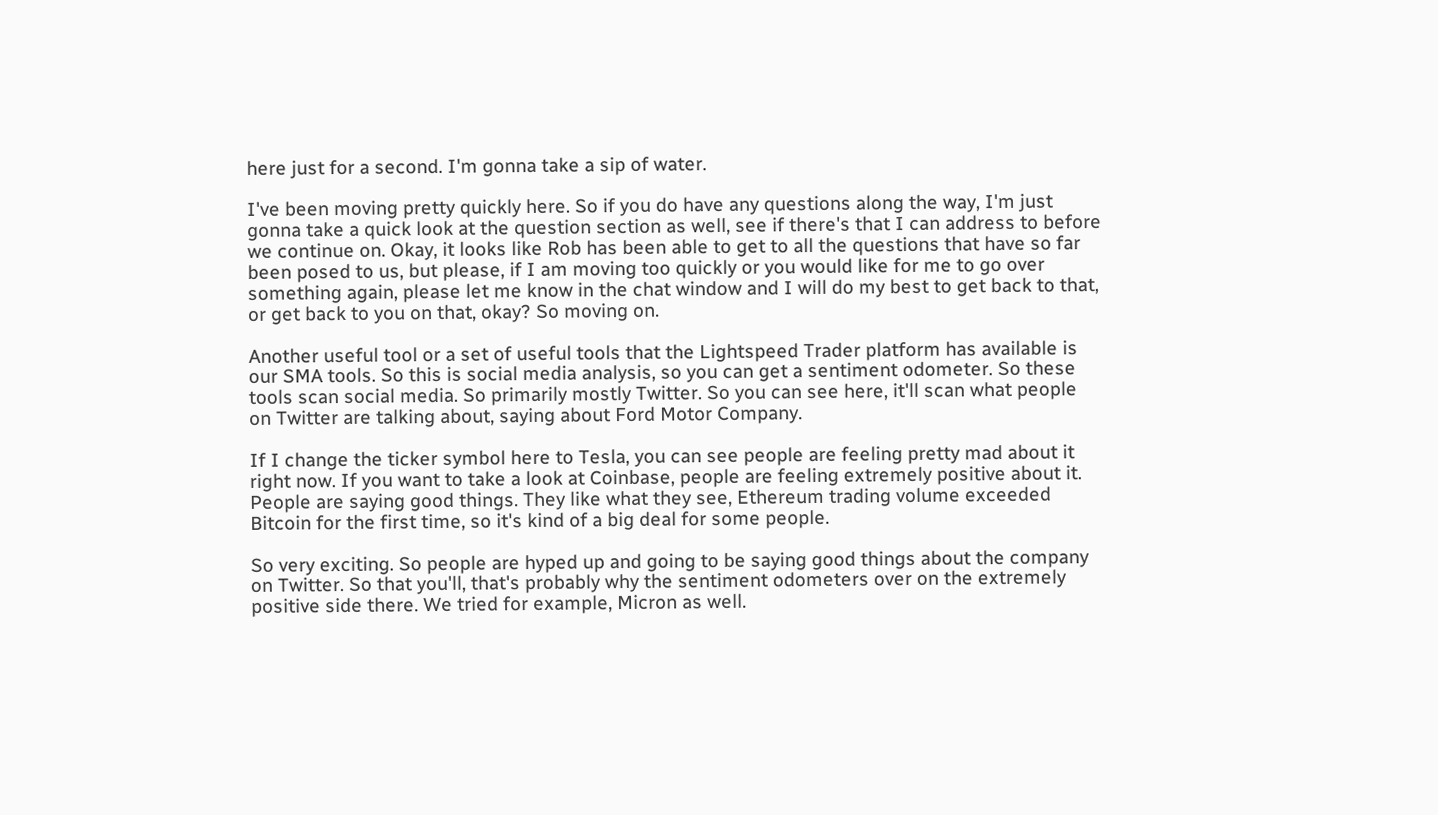here just for a second. I'm gonna take a sip of water.

I've been moving pretty quickly here. So if you do have any questions along the way, I'm just gonna take a quick look at the question section as well, see if there's that I can address to before we continue on. Okay, it looks like Rob has been able to get to all the questions that have so far been posed to us, but please, if I am moving too quickly or you would like for me to go over something again, please let me know in the chat window and I will do my best to get back to that, or get back to you on that, okay? So moving on.

Another useful tool or a set of useful tools that the Lightspeed Trader platform has available is our SMA tools. So this is social media analysis, so you can get a sentiment odometer. So these tools scan social media. So primarily mostly Twitter. So you can see here, it'll scan what people on Twitter are talking about, saying about Ford Motor Company.

If I change the ticker symbol here to Tesla, you can see people are feeling pretty mad about it right now. If you want to take a look at Coinbase, people are feeling extremely positive about it. People are saying good things. They like what they see, Ethereum trading volume exceeded Bitcoin for the first time, so it's kind of a big deal for some people.

So very exciting. So people are hyped up and going to be saying good things about the company on Twitter. So that you'll, that's probably why the sentiment odometers over on the extremely positive side there. We tried for example, Micron as well.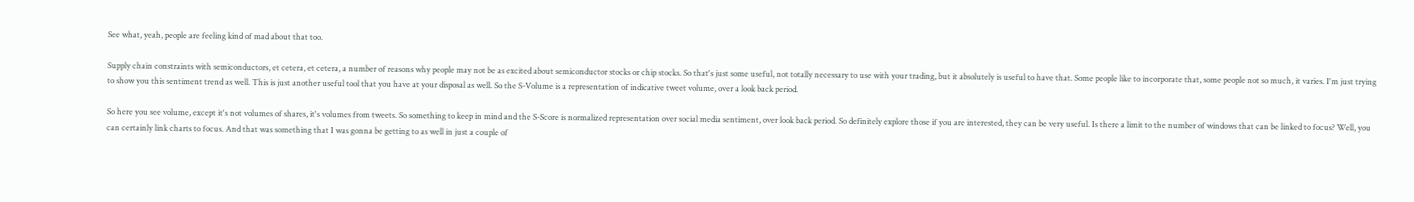See what, yeah, people are feeling kind of mad about that too.

Supply chain constraints with semiconductors, et cetera, et cetera, a number of reasons why people may not be as excited about semiconductor stocks or chip stocks. So that's just some useful, not totally necessary to use with your trading, but it absolutely is useful to have that. Some people like to incorporate that, some people not so much, it varies. I'm just trying to show you this sentiment trend as well. This is just another useful tool that you have at your disposal as well. So the S-Volume is a representation of indicative tweet volume, over a look back period.

So here you see volume, except it's not volumes of shares, it's volumes from tweets. So something to keep in mind and the S-Score is normalized representation over social media sentiment, over look back period. So definitely explore those if you are interested, they can be very useful. Is there a limit to the number of windows that can be linked to focus? Well, you can certainly link charts to focus. And that was something that I was gonna be getting to as well in just a couple of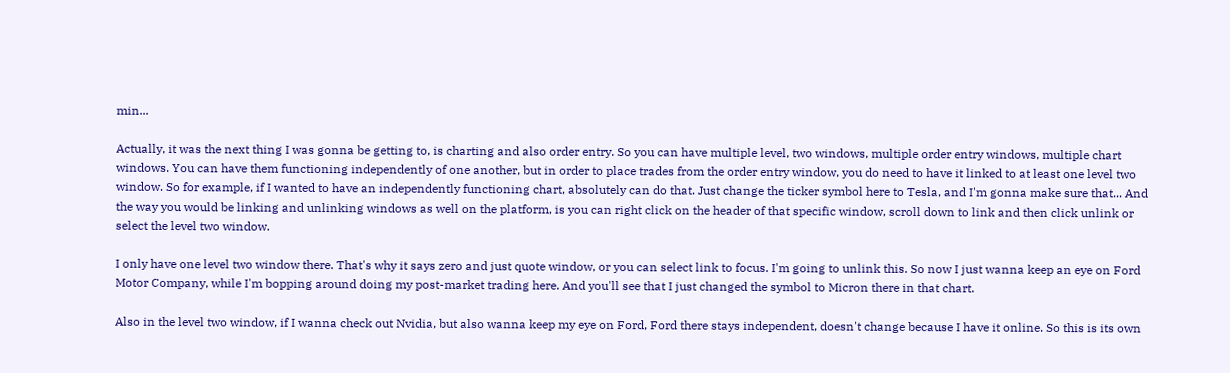min...

Actually, it was the next thing I was gonna be getting to, is charting and also order entry. So you can have multiple level, two windows, multiple order entry windows, multiple chart windows. You can have them functioning independently of one another, but in order to place trades from the order entry window, you do need to have it linked to at least one level two window. So for example, if I wanted to have an independently functioning chart, absolutely can do that. Just change the ticker symbol here to Tesla, and I'm gonna make sure that... And the way you would be linking and unlinking windows as well on the platform, is you can right click on the header of that specific window, scroll down to link and then click unlink or select the level two window.

I only have one level two window there. That's why it says zero and just quote window, or you can select link to focus. I'm going to unlink this. So now I just wanna keep an eye on Ford Motor Company, while I'm bopping around doing my post-market trading here. And you'll see that I just changed the symbol to Micron there in that chart.

Also in the level two window, if I wanna check out Nvidia, but also wanna keep my eye on Ford, Ford there stays independent, doesn't change because I have it online. So this is its own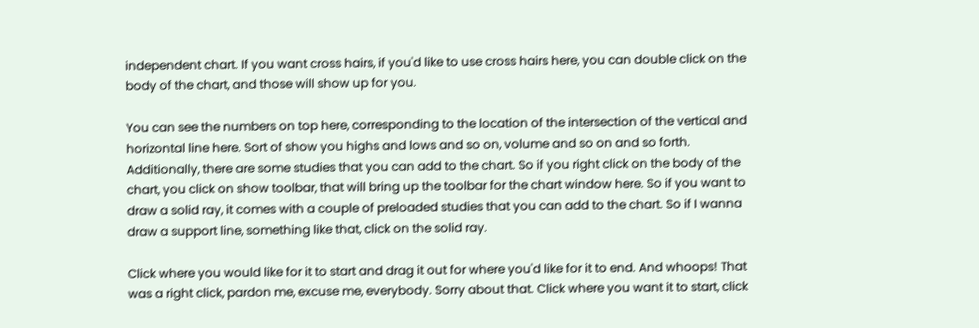independent chart. If you want cross hairs, if you'd like to use cross hairs here, you can double click on the body of the chart, and those will show up for you.

You can see the numbers on top here, corresponding to the location of the intersection of the vertical and horizontal line here. Sort of show you highs and lows and so on, volume and so on and so forth. Additionally, there are some studies that you can add to the chart. So if you right click on the body of the chart, you click on show toolbar, that will bring up the toolbar for the chart window here. So if you want to draw a solid ray, it comes with a couple of preloaded studies that you can add to the chart. So if I wanna draw a support line, something like that, click on the solid ray.

Click where you would like for it to start and drag it out for where you'd like for it to end. And whoops! That was a right click, pardon me, excuse me, everybody. Sorry about that. Click where you want it to start, click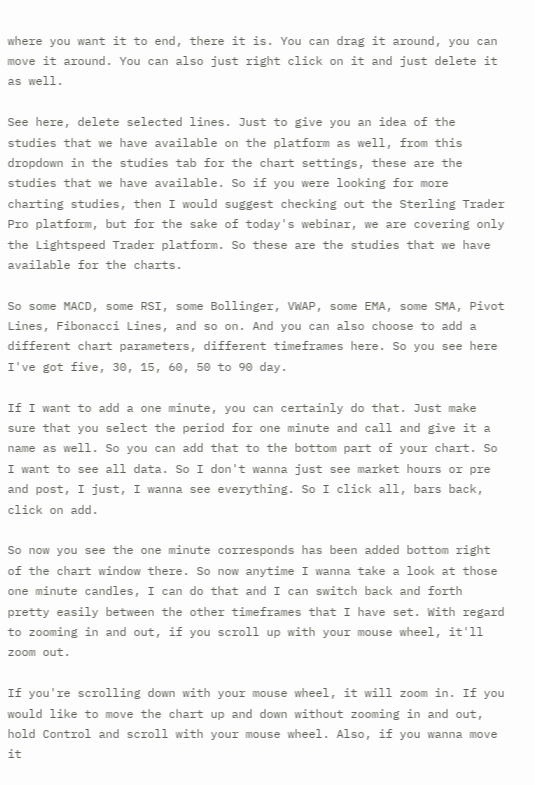where you want it to end, there it is. You can drag it around, you can move it around. You can also just right click on it and just delete it as well.

See here, delete selected lines. Just to give you an idea of the studies that we have available on the platform as well, from this dropdown in the studies tab for the chart settings, these are the studies that we have available. So if you were looking for more charting studies, then I would suggest checking out the Sterling Trader Pro platform, but for the sake of today's webinar, we are covering only the Lightspeed Trader platform. So these are the studies that we have available for the charts.

So some MACD, some RSI, some Bollinger, VWAP, some EMA, some SMA, Pivot Lines, Fibonacci Lines, and so on. And you can also choose to add a different chart parameters, different timeframes here. So you see here I've got five, 30, 15, 60, 50 to 90 day.

If I want to add a one minute, you can certainly do that. Just make sure that you select the period for one minute and call and give it a name as well. So you can add that to the bottom part of your chart. So I want to see all data. So I don't wanna just see market hours or pre and post, I just, I wanna see everything. So I click all, bars back, click on add.

So now you see the one minute corresponds has been added bottom right of the chart window there. So now anytime I wanna take a look at those one minute candles, I can do that and I can switch back and forth pretty easily between the other timeframes that I have set. With regard to zooming in and out, if you scroll up with your mouse wheel, it'll zoom out.

If you're scrolling down with your mouse wheel, it will zoom in. If you would like to move the chart up and down without zooming in and out, hold Control and scroll with your mouse wheel. Also, if you wanna move it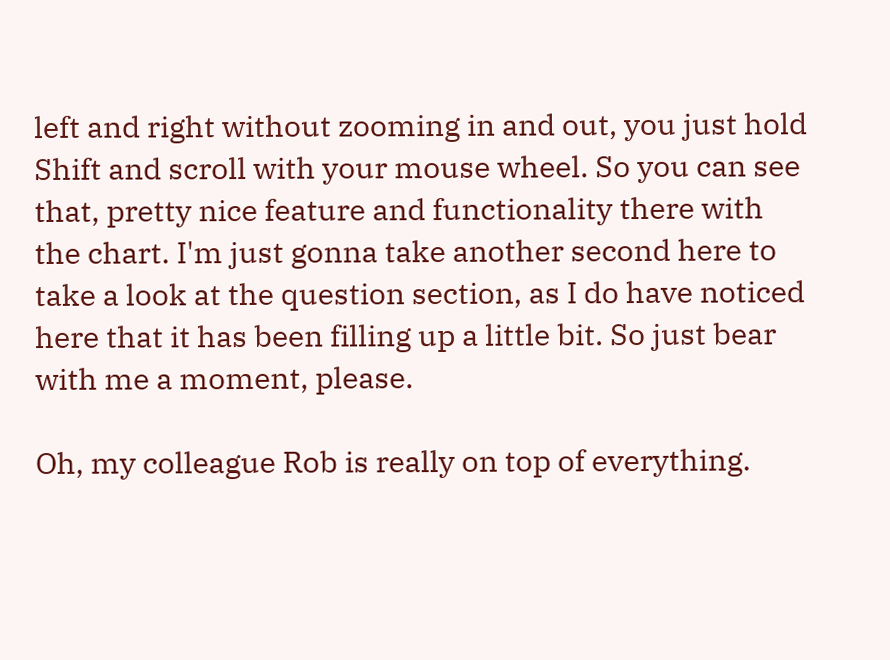left and right without zooming in and out, you just hold Shift and scroll with your mouse wheel. So you can see that, pretty nice feature and functionality there with the chart. I'm just gonna take another second here to take a look at the question section, as I do have noticed here that it has been filling up a little bit. So just bear with me a moment, please.

Oh, my colleague Rob is really on top of everything.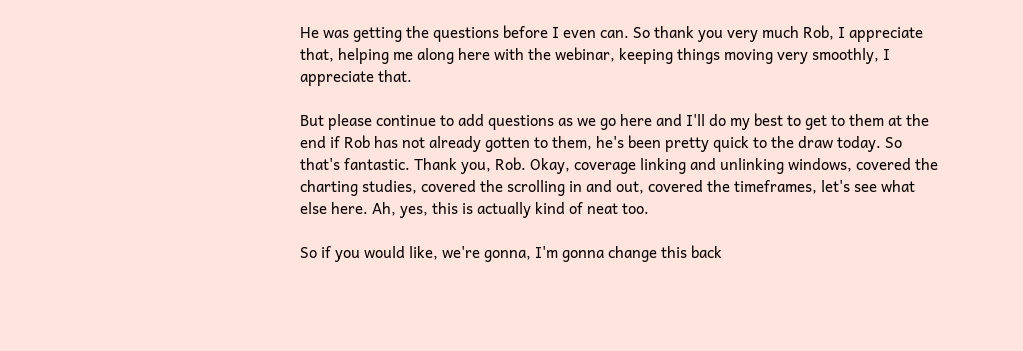He was getting the questions before I even can. So thank you very much Rob, I appreciate that, helping me along here with the webinar, keeping things moving very smoothly, I appreciate that.

But please continue to add questions as we go here and I'll do my best to get to them at the end if Rob has not already gotten to them, he's been pretty quick to the draw today. So that's fantastic. Thank you, Rob. Okay, coverage linking and unlinking windows, covered the charting studies, covered the scrolling in and out, covered the timeframes, let's see what else here. Ah, yes, this is actually kind of neat too.

So if you would like, we're gonna, I'm gonna change this back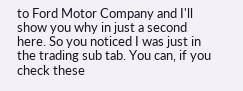to Ford Motor Company and I'll show you why in just a second here. So you noticed I was just in the trading sub tab. You can, if you check these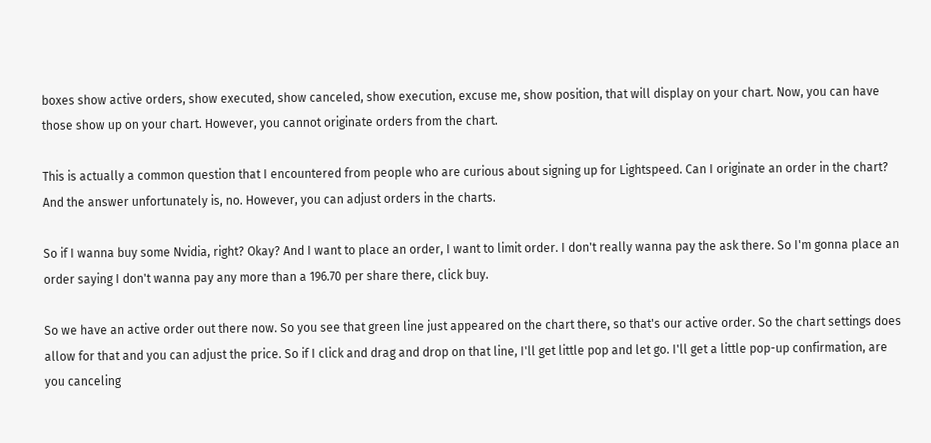boxes show active orders, show executed, show canceled, show execution, excuse me, show position, that will display on your chart. Now, you can have those show up on your chart. However, you cannot originate orders from the chart.

This is actually a common question that I encountered from people who are curious about signing up for Lightspeed. Can I originate an order in the chart? And the answer unfortunately is, no. However, you can adjust orders in the charts.

So if I wanna buy some Nvidia, right? Okay? And I want to place an order, I want to limit order. I don't really wanna pay the ask there. So I'm gonna place an order saying I don't wanna pay any more than a 196.70 per share there, click buy.

So we have an active order out there now. So you see that green line just appeared on the chart there, so that's our active order. So the chart settings does allow for that and you can adjust the price. So if I click and drag and drop on that line, I'll get little pop and let go. I'll get a little pop-up confirmation, are you canceling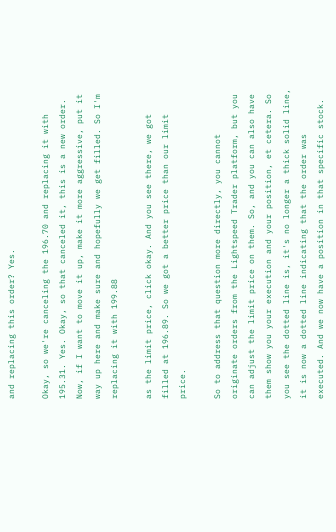and replacing this order? Yes.

Okay, so we're canceling the 196.70 and replacing it with 195.31. Yes. Okay, so that canceled it, this is a new order. Now, if I want to move it up, make it more aggressive, put it way up here and make sure and hopefully we get filled. So I'm replacing it with 199.88

as the limit price, click okay. And you see there, we got filled at 196.89. So we got a better price than our limit price.

So to address that question more directly, you cannot originate orders from the Lightspeed Trader platform, but you can adjust the limit price on them. So, and you can also have them show you your execution and your position, et cetera. So you see the dotted line is, it's no longer a thick solid line, it is now a dotted line indicating that the order was executed. And we now have a position in that specific stock.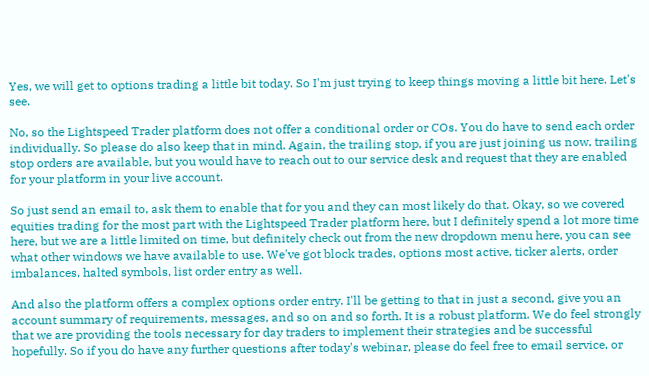Yes, we will get to options trading a little bit today. So I'm just trying to keep things moving a little bit here. Let's see.

No, so the Lightspeed Trader platform does not offer a conditional order or COs. You do have to send each order individually. So please do also keep that in mind. Again, the trailing stop, if you are just joining us now, trailing stop orders are available, but you would have to reach out to our service desk and request that they are enabled for your platform in your live account.

So just send an email to, ask them to enable that for you and they can most likely do that. Okay, so we covered equities trading for the most part with the Lightspeed Trader platform here, but I definitely spend a lot more time here, but we are a little limited on time, but definitely check out from the new dropdown menu here, you can see what other windows we have available to use. We've got block trades, options most active, ticker alerts, order imbalances, halted symbols, list order entry as well.

And also the platform offers a complex options order entry. I'll be getting to that in just a second, give you an account summary of requirements, messages, and so on and so forth. It is a robust platform. We do feel strongly that we are providing the tools necessary for day traders to implement their strategies and be successful hopefully. So if you do have any further questions after today's webinar, please do feel free to email service, or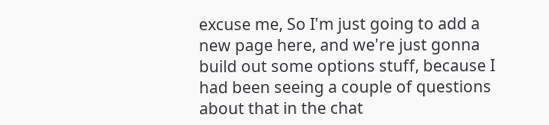excuse me, So I'm just going to add a new page here, and we're just gonna build out some options stuff, because I had been seeing a couple of questions about that in the chat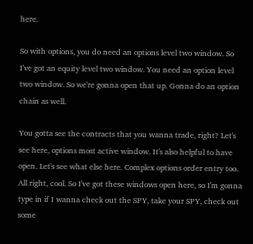here.

So with options, you do need an options level two window. So I've got an equity level two window. You need an option level two window. So we're gonna open that up. Gonna do an option chain as well.

You gotta see the contracts that you wanna trade, right? Let's see here, options most active window. It's also helpful to have open. Let's see what else here. Complex options order entry too. All right, cool. So I've got these windows open here, so I'm gonna type in if I wanna check out the SPY, take your SPY, check out some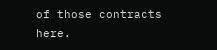of those contracts here.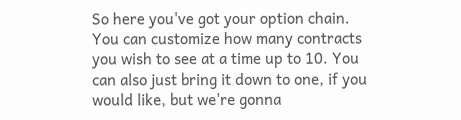So here you've got your option chain. You can customize how many contracts you wish to see at a time up to 10. You can also just bring it down to one, if you would like, but we're gonna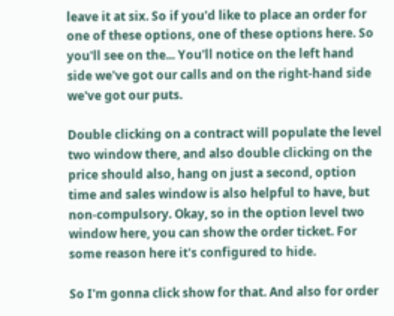leave it at six. So if you'd like to place an order for one of these options, one of these options here. So you'll see on the... You'll notice on the left hand side we've got our calls and on the right-hand side we've got our puts.

Double clicking on a contract will populate the level two window there, and also double clicking on the price should also, hang on just a second, option time and sales window is also helpful to have, but non-compulsory. Okay, so in the option level two window here, you can show the order ticket. For some reason here it's configured to hide.

So I'm gonna click show for that. And also for order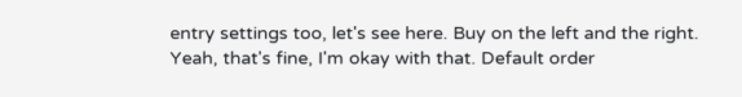entry settings too, let's see here. Buy on the left and the right. Yeah, that's fine, I'm okay with that. Default order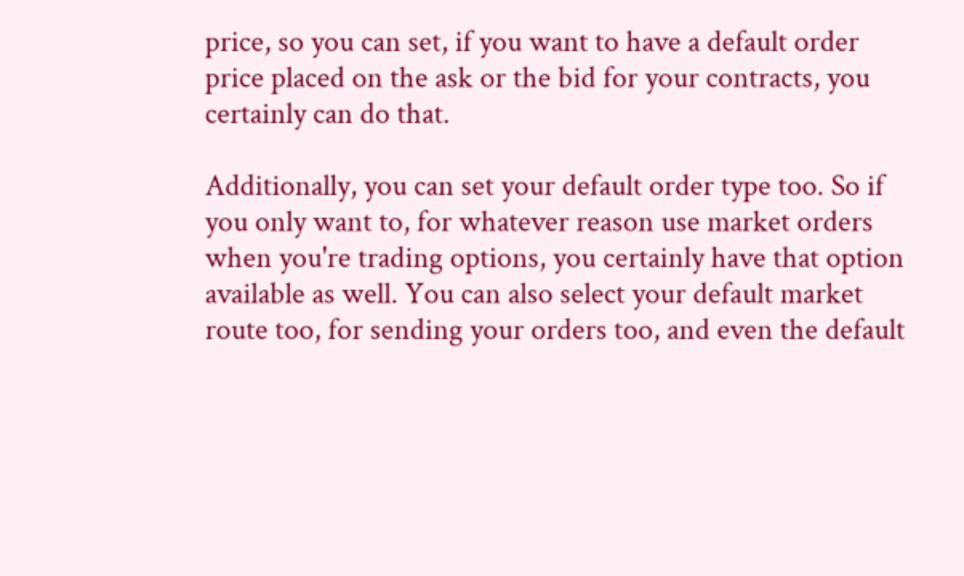price, so you can set, if you want to have a default order price placed on the ask or the bid for your contracts, you certainly can do that.

Additionally, you can set your default order type too. So if you only want to, for whatever reason use market orders when you're trading options, you certainly have that option available as well. You can also select your default market route too, for sending your orders too, and even the default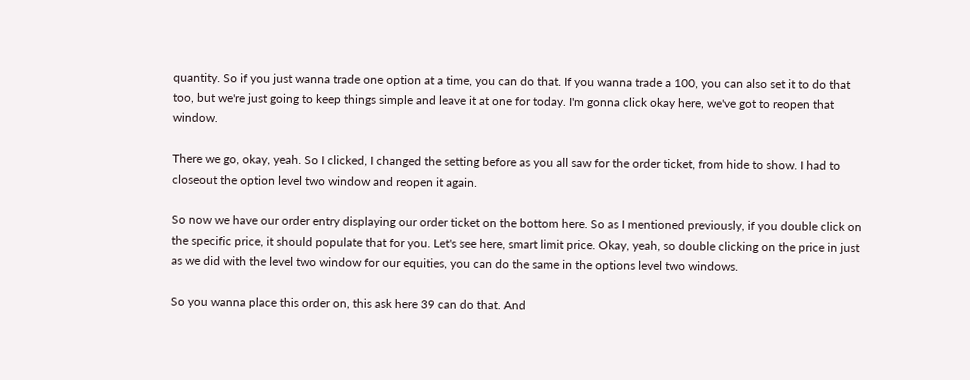quantity. So if you just wanna trade one option at a time, you can do that. If you wanna trade a 100, you can also set it to do that too, but we're just going to keep things simple and leave it at one for today. I'm gonna click okay here, we've got to reopen that window.

There we go, okay, yeah. So I clicked, I changed the setting before as you all saw for the order ticket, from hide to show. I had to closeout the option level two window and reopen it again.

So now we have our order entry displaying our order ticket on the bottom here. So as I mentioned previously, if you double click on the specific price, it should populate that for you. Let's see here, smart limit price. Okay, yeah, so double clicking on the price in just as we did with the level two window for our equities, you can do the same in the options level two windows.

So you wanna place this order on, this ask here 39 can do that. And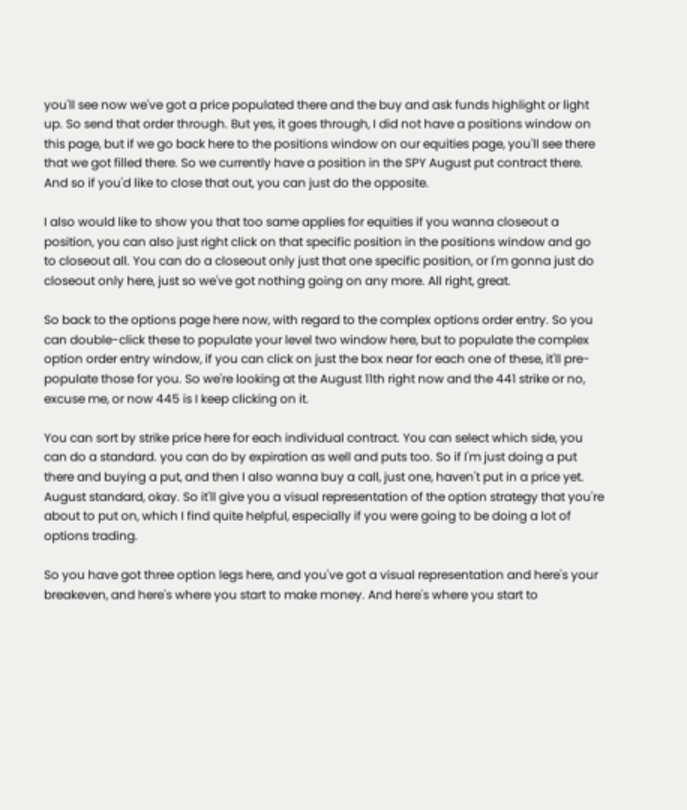you'll see now we've got a price populated there and the buy and ask funds highlight or light up. So send that order through. But yes, it goes through, I did not have a positions window on this page, but if we go back here to the positions window on our equities page, you'll see there that we got filled there. So we currently have a position in the SPY August put contract there. And so if you'd like to close that out, you can just do the opposite.

I also would like to show you that too same applies for equities if you wanna closeout a position, you can also just right click on that specific position in the positions window and go to closeout all. You can do a closeout only just that one specific position, or I'm gonna just do closeout only here, just so we've got nothing going on any more. All right, great.

So back to the options page here now, with regard to the complex options order entry. So you can double-click these to populate your level two window here, but to populate the complex option order entry window, if you can click on just the box near for each one of these, it'll pre-populate those for you. So we're looking at the August 11th right now and the 441 strike or no, excuse me, or now 445 is I keep clicking on it.

You can sort by strike price here for each individual contract. You can select which side, you can do a standard. you can do by expiration as well and puts too. So if I'm just doing a put there and buying a put, and then I also wanna buy a call, just one, haven't put in a price yet. August standard, okay. So it'll give you a visual representation of the option strategy that you're about to put on, which I find quite helpful, especially if you were going to be doing a lot of options trading.

So you have got three option legs here, and you've got a visual representation and here's your breakeven, and here's where you start to make money. And here's where you start to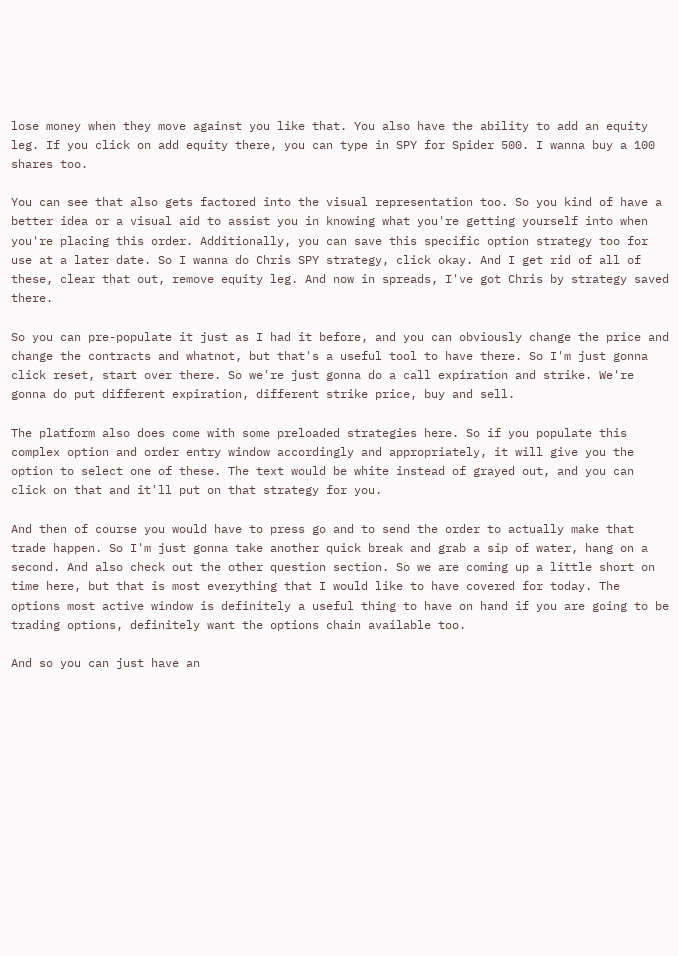lose money when they move against you like that. You also have the ability to add an equity leg. If you click on add equity there, you can type in SPY for Spider 500. I wanna buy a 100 shares too.

You can see that also gets factored into the visual representation too. So you kind of have a better idea or a visual aid to assist you in knowing what you're getting yourself into when you're placing this order. Additionally, you can save this specific option strategy too for use at a later date. So I wanna do Chris SPY strategy, click okay. And I get rid of all of these, clear that out, remove equity leg. And now in spreads, I've got Chris by strategy saved there.

So you can pre-populate it just as I had it before, and you can obviously change the price and change the contracts and whatnot, but that's a useful tool to have there. So I'm just gonna click reset, start over there. So we're just gonna do a call expiration and strike. We're gonna do put different expiration, different strike price, buy and sell.

The platform also does come with some preloaded strategies here. So if you populate this complex option and order entry window accordingly and appropriately, it will give you the option to select one of these. The text would be white instead of grayed out, and you can click on that and it'll put on that strategy for you.

And then of course you would have to press go and to send the order to actually make that trade happen. So I'm just gonna take another quick break and grab a sip of water, hang on a second. And also check out the other question section. So we are coming up a little short on time here, but that is most everything that I would like to have covered for today. The options most active window is definitely a useful thing to have on hand if you are going to be trading options, definitely want the options chain available too.

And so you can just have an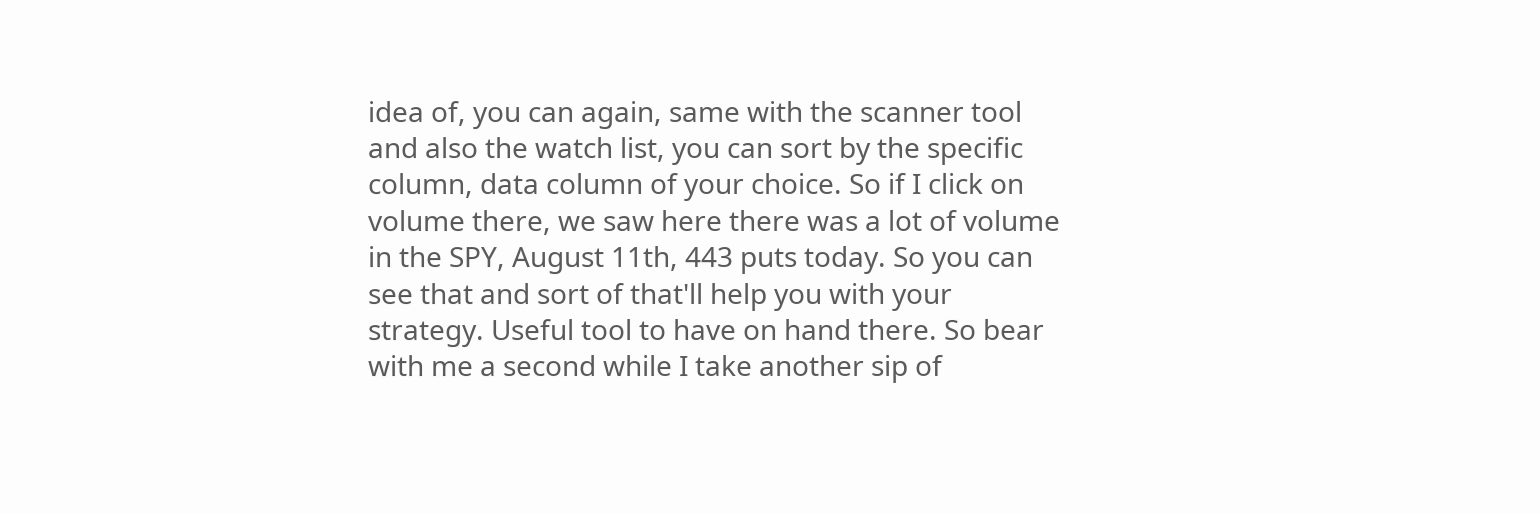idea of, you can again, same with the scanner tool and also the watch list, you can sort by the specific column, data column of your choice. So if I click on volume there, we saw here there was a lot of volume in the SPY, August 11th, 443 puts today. So you can see that and sort of that'll help you with your strategy. Useful tool to have on hand there. So bear with me a second while I take another sip of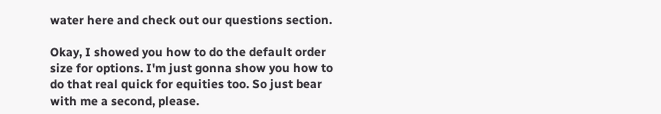water here and check out our questions section.

Okay, I showed you how to do the default order size for options. I'm just gonna show you how to do that real quick for equities too. So just bear with me a second, please.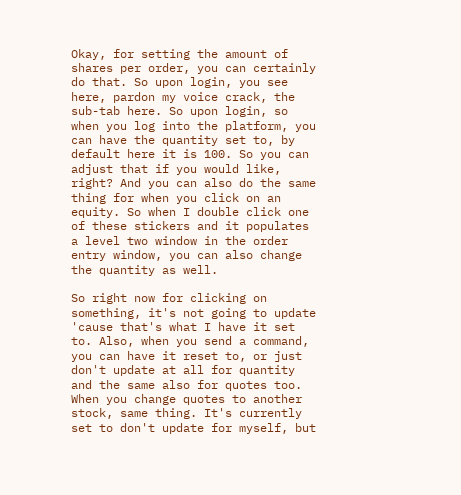Okay, for setting the amount of shares per order, you can certainly do that. So upon login, you see here, pardon my voice crack, the sub-tab here. So upon login, so when you log into the platform, you can have the quantity set to, by default here it is 100. So you can adjust that if you would like, right? And you can also do the same thing for when you click on an equity. So when I double click one of these stickers and it populates a level two window in the order entry window, you can also change the quantity as well.

So right now for clicking on something, it's not going to update 'cause that's what I have it set to. Also, when you send a command, you can have it reset to, or just don't update at all for quantity and the same also for quotes too. When you change quotes to another stock, same thing. It's currently set to don't update for myself, but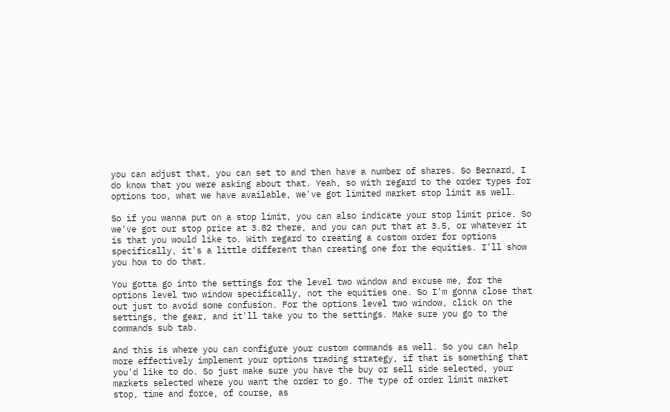you can adjust that, you can set to and then have a number of shares. So Bernard, I do know that you were asking about that. Yeah, so with regard to the order types for options too, what we have available, we've got limited market stop limit as well.

So if you wanna put on a stop limit, you can also indicate your stop limit price. So we've got our stop price at 3.82 there, and you can put that at 3.5, or whatever it is that you would like to. With regard to creating a custom order for options specifically, it's a little different than creating one for the equities. I'll show you how to do that.

You gotta go into the settings for the level two window and excuse me, for the options level two window specifically, not the equities one. So I'm gonna close that out just to avoid some confusion. For the options level two window, click on the settings, the gear, and it'll take you to the settings. Make sure you go to the commands sub tab.

And this is where you can configure your custom commands as well. So you can help more effectively implement your options trading strategy, if that is something that you'd like to do. So just make sure you have the buy or sell side selected, your markets selected where you want the order to go. The type of order limit market stop, time and force, of course, as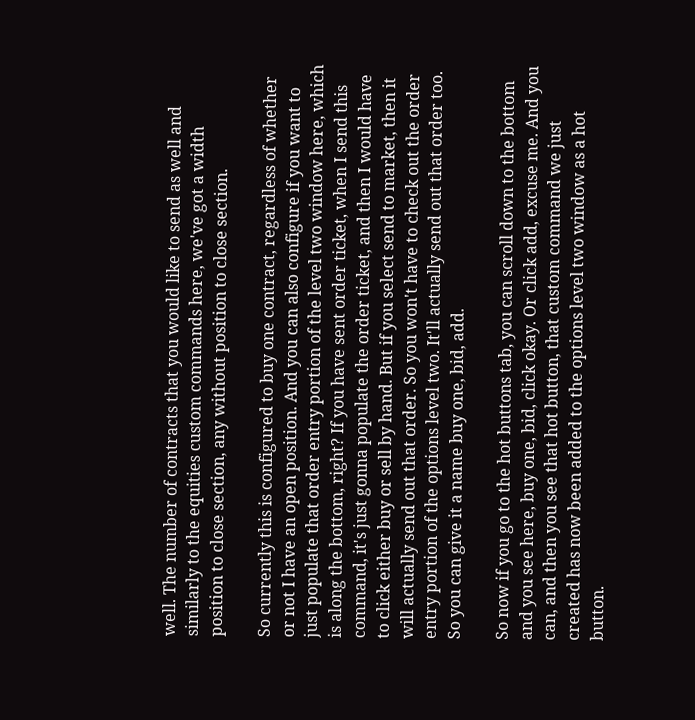well. The number of contracts that you would like to send as well and similarly to the equities custom commands here, we've got a width position to close section, any without position to close section.

So currently this is configured to buy one contract, regardless of whether or not I have an open position. And you can also configure if you want to just populate that order entry portion of the level two window here, which is along the bottom, right? If you have sent order ticket, when I send this command, it's just gonna populate the order ticket, and then I would have to click either buy or sell by hand. But if you select send to market, then it will actually send out that order. So you won't have to check out the order entry portion of the options level two. It'll actually send out that order too. So you can give it a name buy one, bid, add.

So now if you go to the hot buttons tab, you can scroll down to the bottom and you see here, buy one, bid, click okay. Or click add, excuse me. And you can, and then you see that hot button, that custom command we just created has now been added to the options level two window as a hot button.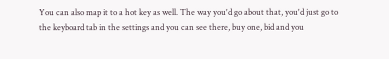You can also map it to a hot key as well. The way you'd go about that, you'd just go to the keyboard tab in the settings and you can see there, buy one, bid and you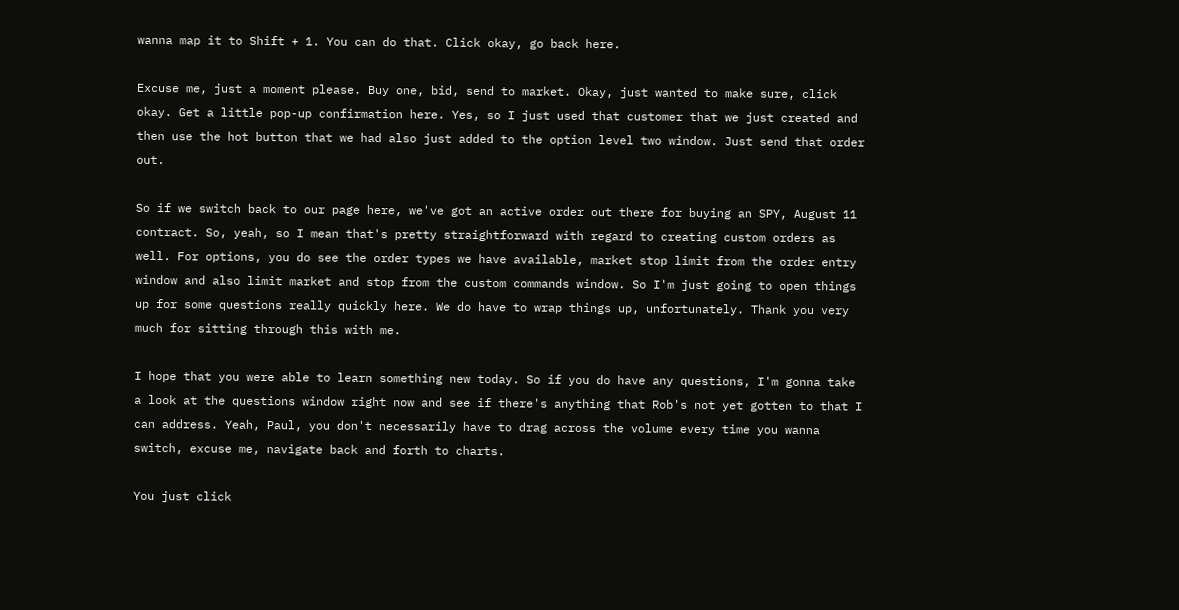wanna map it to Shift + 1. You can do that. Click okay, go back here.

Excuse me, just a moment please. Buy one, bid, send to market. Okay, just wanted to make sure, click okay. Get a little pop-up confirmation here. Yes, so I just used that customer that we just created and then use the hot button that we had also just added to the option level two window. Just send that order out.

So if we switch back to our page here, we've got an active order out there for buying an SPY, August 11 contract. So, yeah, so I mean that's pretty straightforward with regard to creating custom orders as well. For options, you do see the order types we have available, market stop limit from the order entry window and also limit market and stop from the custom commands window. So I'm just going to open things up for some questions really quickly here. We do have to wrap things up, unfortunately. Thank you very much for sitting through this with me.

I hope that you were able to learn something new today. So if you do have any questions, I'm gonna take a look at the questions window right now and see if there's anything that Rob's not yet gotten to that I can address. Yeah, Paul, you don't necessarily have to drag across the volume every time you wanna switch, excuse me, navigate back and forth to charts.

You just click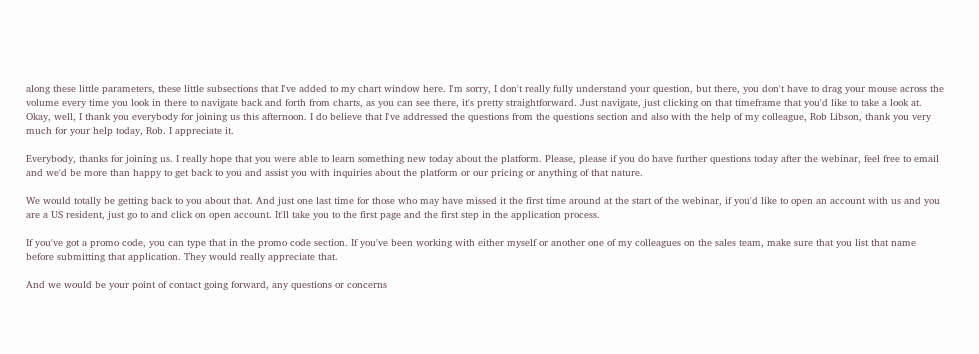along these little parameters, these little subsections that I've added to my chart window here. I'm sorry, I don't really fully understand your question, but there, you don't have to drag your mouse across the volume every time you look in there to navigate back and forth from charts, as you can see there, it's pretty straightforward. Just navigate, just clicking on that timeframe that you'd like to take a look at. Okay, well, I thank you everybody for joining us this afternoon. I do believe that I've addressed the questions from the questions section and also with the help of my colleague, Rob Libson, thank you very much for your help today, Rob. I appreciate it.

Everybody, thanks for joining us. I really hope that you were able to learn something new today about the platform. Please, please if you do have further questions today after the webinar, feel free to email and we'd be more than happy to get back to you and assist you with inquiries about the platform or our pricing or anything of that nature.

We would totally be getting back to you about that. And just one last time for those who may have missed it the first time around at the start of the webinar, if you'd like to open an account with us and you are a US resident, just go to and click on open account. It'll take you to the first page and the first step in the application process.

If you've got a promo code, you can type that in the promo code section. If you've been working with either myself or another one of my colleagues on the sales team, make sure that you list that name before submitting that application. They would really appreciate that.

And we would be your point of contact going forward, any questions or concerns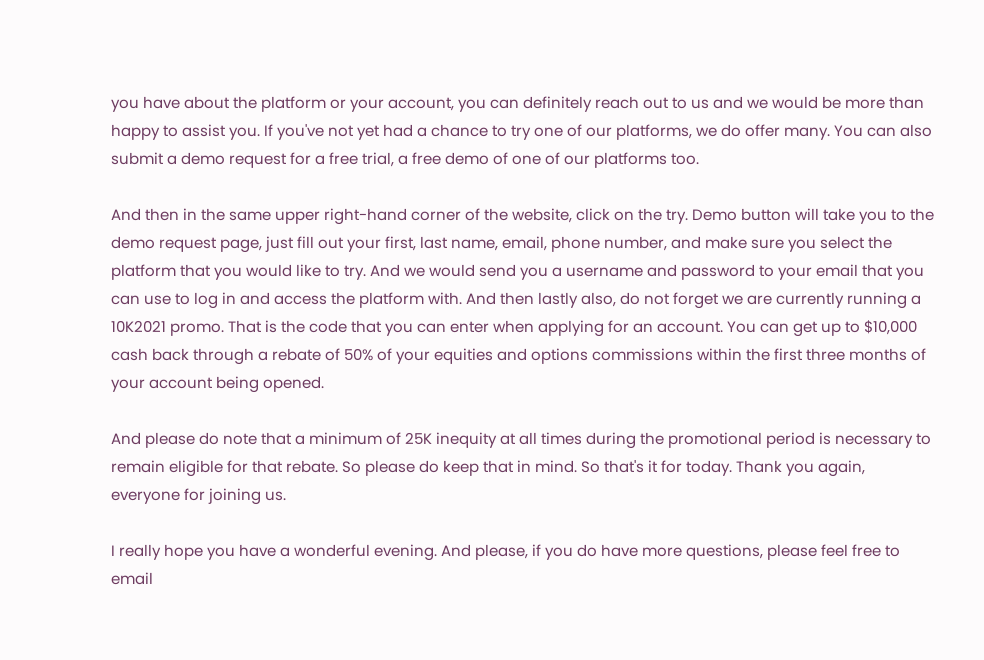you have about the platform or your account, you can definitely reach out to us and we would be more than happy to assist you. If you've not yet had a chance to try one of our platforms, we do offer many. You can also submit a demo request for a free trial, a free demo of one of our platforms too.

And then in the same upper right-hand corner of the website, click on the try. Demo button will take you to the demo request page, just fill out your first, last name, email, phone number, and make sure you select the platform that you would like to try. And we would send you a username and password to your email that you can use to log in and access the platform with. And then lastly also, do not forget we are currently running a 10K2021 promo. That is the code that you can enter when applying for an account. You can get up to $10,000 cash back through a rebate of 50% of your equities and options commissions within the first three months of your account being opened.

And please do note that a minimum of 25K inequity at all times during the promotional period is necessary to remain eligible for that rebate. So please do keep that in mind. So that's it for today. Thank you again, everyone for joining us.

I really hope you have a wonderful evening. And please, if you do have more questions, please feel free to email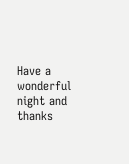Have a wonderful night and thanks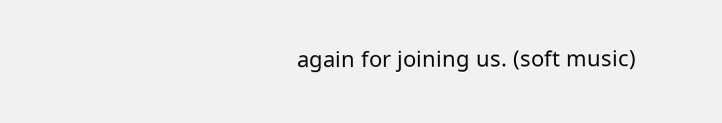again for joining us. (soft music)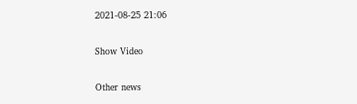2021-08-25 21:06

Show Video

Other news